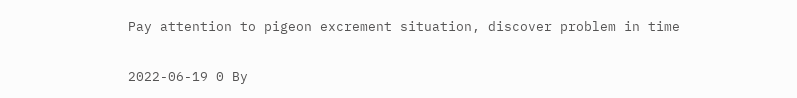Pay attention to pigeon excrement situation, discover problem in time

2022-06-19 0 By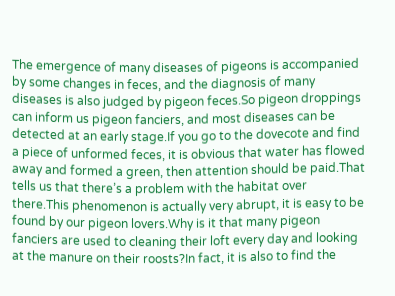The emergence of many diseases of pigeons is accompanied by some changes in feces, and the diagnosis of many diseases is also judged by pigeon feces.So pigeon droppings can inform us pigeon fanciers, and most diseases can be detected at an early stage.If you go to the dovecote and find a piece of unformed feces, it is obvious that water has flowed away and formed a green, then attention should be paid.That tells us that there’s a problem with the habitat over there.This phenomenon is actually very abrupt, it is easy to be found by our pigeon lovers.Why is it that many pigeon fanciers are used to cleaning their loft every day and looking at the manure on their roosts?In fact, it is also to find the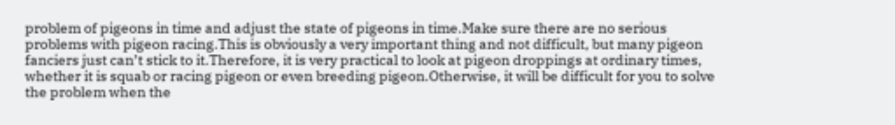problem of pigeons in time and adjust the state of pigeons in time.Make sure there are no serious problems with pigeon racing.This is obviously a very important thing and not difficult, but many pigeon fanciers just can’t stick to it.Therefore, it is very practical to look at pigeon droppings at ordinary times, whether it is squab or racing pigeon or even breeding pigeon.Otherwise, it will be difficult for you to solve the problem when the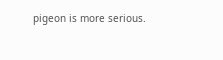pigeon is more serious.